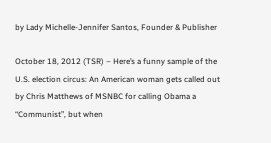by Lady Michelle-Jennifer Santos, Founder & Publisher

October 18, 2012 (TSR) – Here’s a funny sample of the U.S. election circus: An American woman gets called out by Chris Matthews of MSNBC for calling Obama a “Communist”, but when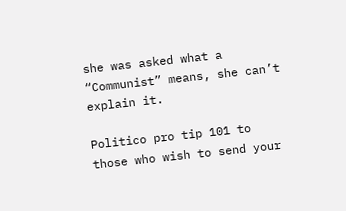she was asked what a “Communist” means, she can’t explain it.

Politico pro tip 101 to those who wish to send your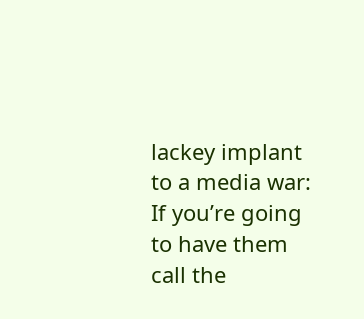lackey implant to a media war: If you’re going to have them call the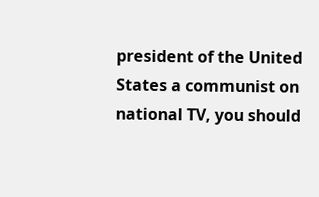president of the United States a communist on national TV, you should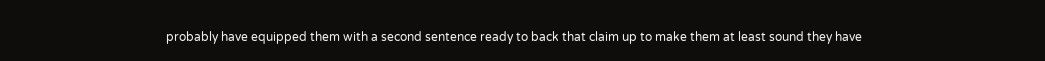probably have equipped them with a second sentence ready to back that claim up to make them at least sound they have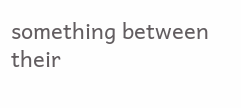something between their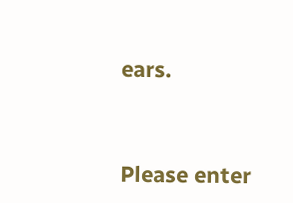ears.


Please enter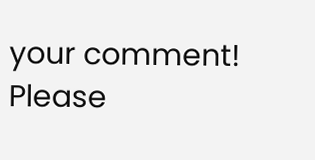your comment!
Please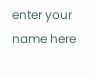enter your name here